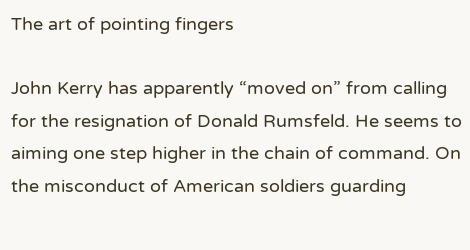The art of pointing fingers

John Kerry has apparently “moved on” from calling for the resignation of Donald Rumsfeld. He seems to aiming one step higher in the chain of command. On the misconduct of American soldiers guarding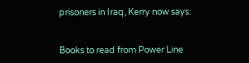prisoners in Iraq, Kerry now says:


Books to read from Power Line